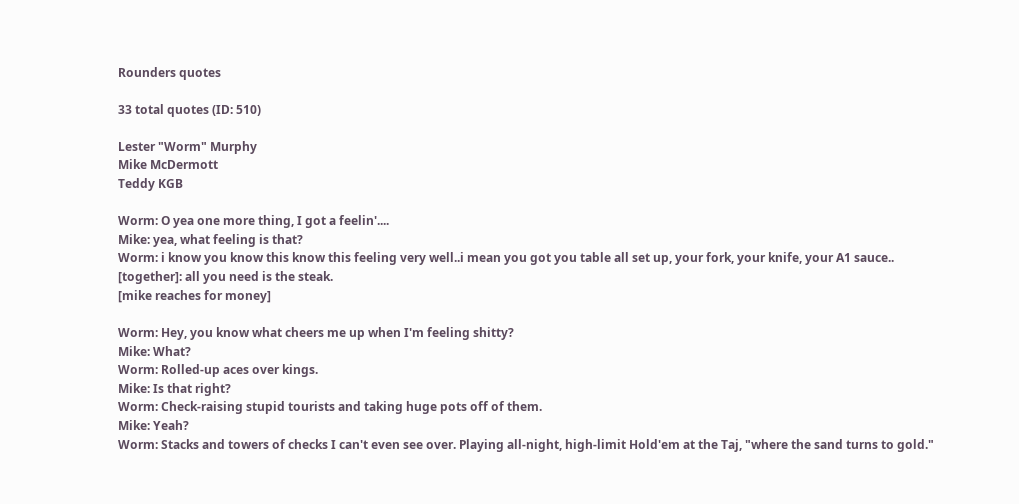Rounders quotes

33 total quotes (ID: 510)

Lester "Worm" Murphy
Mike McDermott
Teddy KGB

Worm: O yea one more thing, I got a feelin'....
Mike: yea, what feeling is that?
Worm: i know you know this know this feeling very well..i mean you got you table all set up, your fork, your knife, your A1 sauce..
[together]: all you need is the steak.
[mike reaches for money]

Worm: Hey, you know what cheers me up when I'm feeling shitty?
Mike: What?
Worm: Rolled-up aces over kings.
Mike: Is that right?
Worm: Check-raising stupid tourists and taking huge pots off of them.
Mike: Yeah?
Worm: Stacks and towers of checks I can't even see over. Playing all-night, high-limit Hold'em at the Taj, "where the sand turns to gold."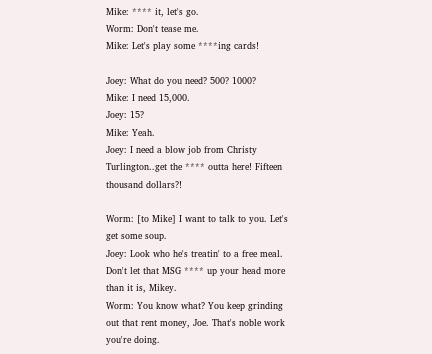Mike: **** it, let's go.
Worm: Don't tease me.
Mike: Let's play some ****ing cards!

Joey: What do you need? 500? 1000?
Mike: I need 15,000.
Joey: 15?
Mike: Yeah.
Joey: I need a blow job from Christy Turlington..get the **** outta here! Fifteen thousand dollars?!

Worm: [to Mike] I want to talk to you. Let's get some soup.
Joey: Look who he's treatin' to a free meal. Don't let that MSG **** up your head more than it is, Mikey.
Worm: You know what? You keep grinding out that rent money, Joe. That's noble work you're doing.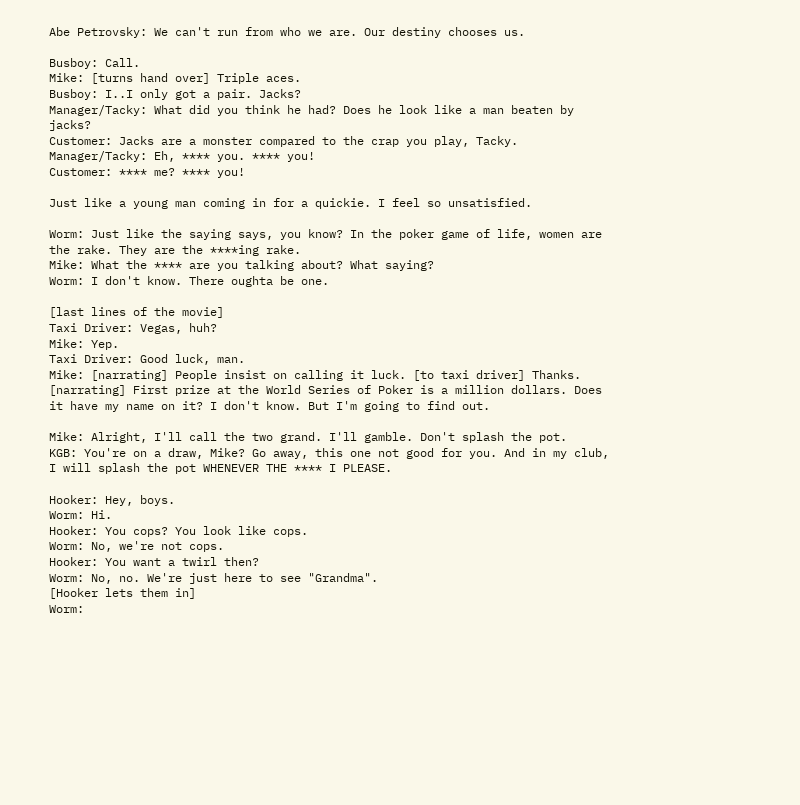Abe Petrovsky: We can't run from who we are. Our destiny chooses us.

Busboy: Call.
Mike: [turns hand over] Triple aces.
Busboy: I..I only got a pair. Jacks?
Manager/Tacky: What did you think he had? Does he look like a man beaten by jacks?
Customer: Jacks are a monster compared to the crap you play, Tacky.
Manager/Tacky: Eh, **** you. **** you!
Customer: **** me? **** you!

Just like a young man coming in for a quickie. I feel so unsatisfied.

Worm: Just like the saying says, you know? In the poker game of life, women are the rake. They are the ****ing rake.
Mike: What the **** are you talking about? What saying?
Worm: I don't know. There oughta be one.

[last lines of the movie]
Taxi Driver: Vegas, huh?
Mike: Yep.
Taxi Driver: Good luck, man.
Mike: [narrating] People insist on calling it luck. [to taxi driver] Thanks. [narrating] First prize at the World Series of Poker is a million dollars. Does it have my name on it? I don't know. But I'm going to find out.

Mike: Alright, I'll call the two grand. I'll gamble. Don't splash the pot.
KGB: You're on a draw, Mike? Go away, this one not good for you. And in my club, I will splash the pot WHENEVER THE **** I PLEASE.

Hooker: Hey, boys.
Worm: Hi.
Hooker: You cops? You look like cops.
Worm: No, we're not cops.
Hooker: You want a twirl then?
Worm: No, no. We're just here to see "Grandma".
[Hooker lets them in]
Worm: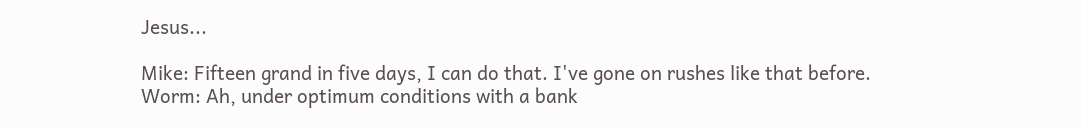Jesus...

Mike: Fifteen grand in five days, I can do that. I've gone on rushes like that before.
Worm: Ah, under optimum conditions with a bank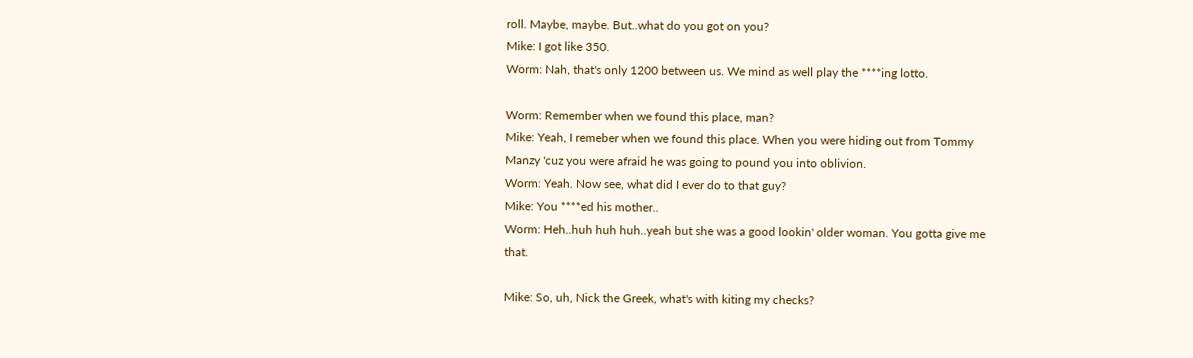roll. Maybe, maybe. But..what do you got on you?
Mike: I got like 350.
Worm: Nah, that's only 1200 between us. We mind as well play the ****ing lotto.

Worm: Remember when we found this place, man?
Mike: Yeah, I remeber when we found this place. When you were hiding out from Tommy Manzy 'cuz you were afraid he was going to pound you into oblivion.
Worm: Yeah. Now see, what did I ever do to that guy?
Mike: You ****ed his mother..
Worm: Heh..huh huh huh..yeah but she was a good lookin' older woman. You gotta give me that.

Mike: So, uh, Nick the Greek, what's with kiting my checks?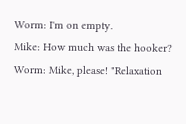Worm: I'm on empty.
Mike: How much was the hooker?
Worm: Mike, please! "Relaxation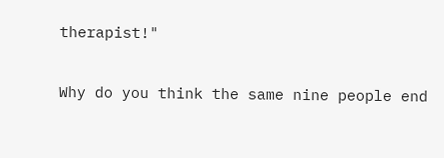therapist!"

Why do you think the same nine people end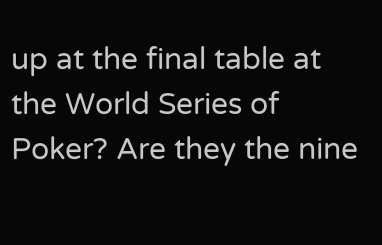up at the final table at the World Series of Poker? Are they the nine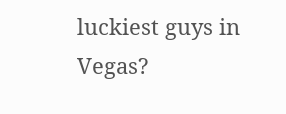luckiest guys in Vegas?